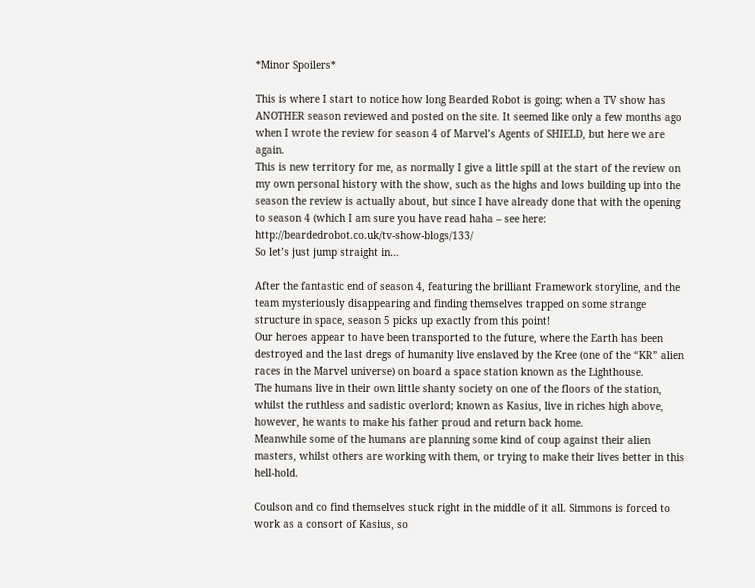*Minor Spoilers*

This is where I start to notice how long Bearded Robot is going; when a TV show has ANOTHER season reviewed and posted on the site. It seemed like only a few months ago when I wrote the review for season 4 of Marvel’s Agents of SHIELD, but here we are again.
This is new territory for me, as normally I give a little spill at the start of the review on my own personal history with the show, such as the highs and lows building up into the season the review is actually about, but since I have already done that with the opening to season 4 (which I am sure you have read haha – see here: http://beardedrobot.co.uk/tv-show-blogs/133/
So let’s just jump straight in…

After the fantastic end of season 4, featuring the brilliant Framework storyline, and the team mysteriously disappearing and finding themselves trapped on some strange structure in space, season 5 picks up exactly from this point!
Our heroes appear to have been transported to the future, where the Earth has been destroyed and the last dregs of humanity live enslaved by the Kree (one of the “KR” alien races in the Marvel universe) on board a space station known as the Lighthouse.
The humans live in their own little shanty society on one of the floors of the station, whilst the ruthless and sadistic overlord; known as Kasius, live in riches high above, however, he wants to make his father proud and return back home.
Meanwhile some of the humans are planning some kind of coup against their alien masters, whilst others are working with them, or trying to make their lives better in this hell-hold.

Coulson and co find themselves stuck right in the middle of it all. Simmons is forced to work as a consort of Kasius, so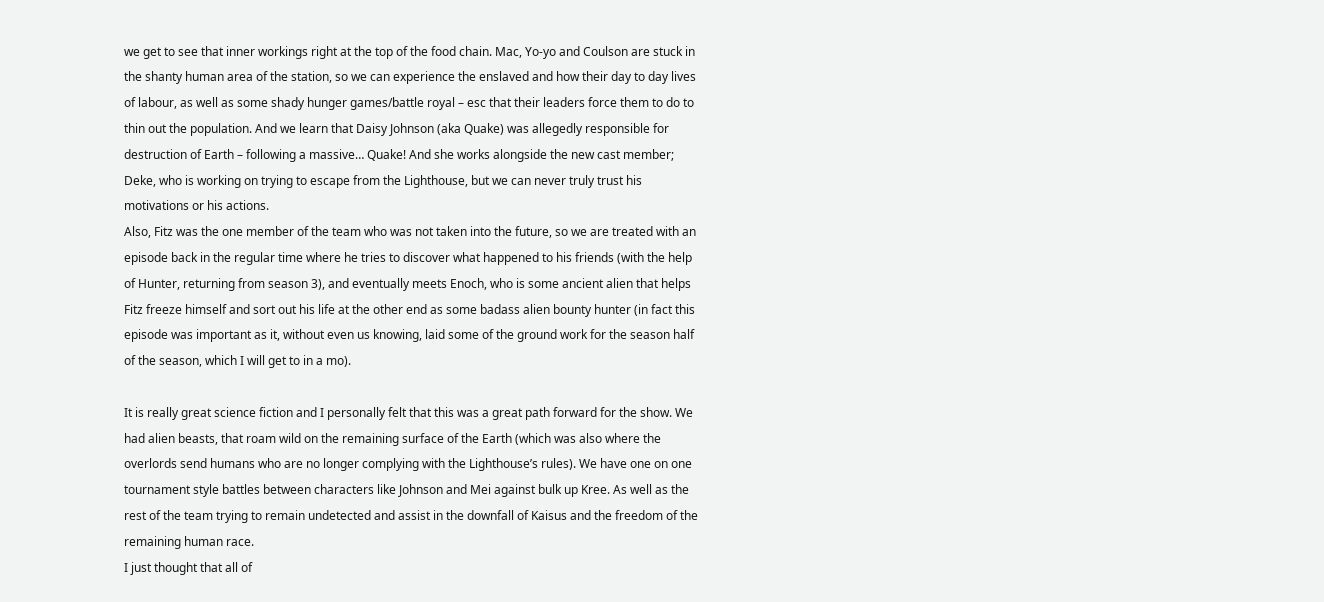we get to see that inner workings right at the top of the food chain. Mac, Yo-yo and Coulson are stuck in the shanty human area of the station, so we can experience the enslaved and how their day to day lives of labour, as well as some shady hunger games/battle royal – esc that their leaders force them to do to thin out the population. And we learn that Daisy Johnson (aka Quake) was allegedly responsible for destruction of Earth – following a massive… Quake! And she works alongside the new cast member; Deke, who is working on trying to escape from the Lighthouse, but we can never truly trust his motivations or his actions.
Also, Fitz was the one member of the team who was not taken into the future, so we are treated with an episode back in the regular time where he tries to discover what happened to his friends (with the help of Hunter, returning from season 3), and eventually meets Enoch, who is some ancient alien that helps Fitz freeze himself and sort out his life at the other end as some badass alien bounty hunter (in fact this episode was important as it, without even us knowing, laid some of the ground work for the season half of the season, which I will get to in a mo).

It is really great science fiction and I personally felt that this was a great path forward for the show. We had alien beasts, that roam wild on the remaining surface of the Earth (which was also where the overlords send humans who are no longer complying with the Lighthouse’s rules). We have one on one tournament style battles between characters like Johnson and Mei against bulk up Kree. As well as the rest of the team trying to remain undetected and assist in the downfall of Kaisus and the freedom of the remaining human race.
I just thought that all of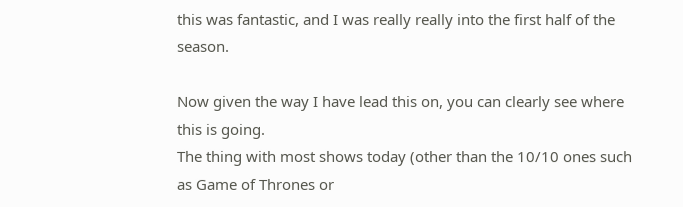this was fantastic, and I was really really into the first half of the season.

Now given the way I have lead this on, you can clearly see where this is going.
The thing with most shows today (other than the 10/10 ones such as Game of Thrones or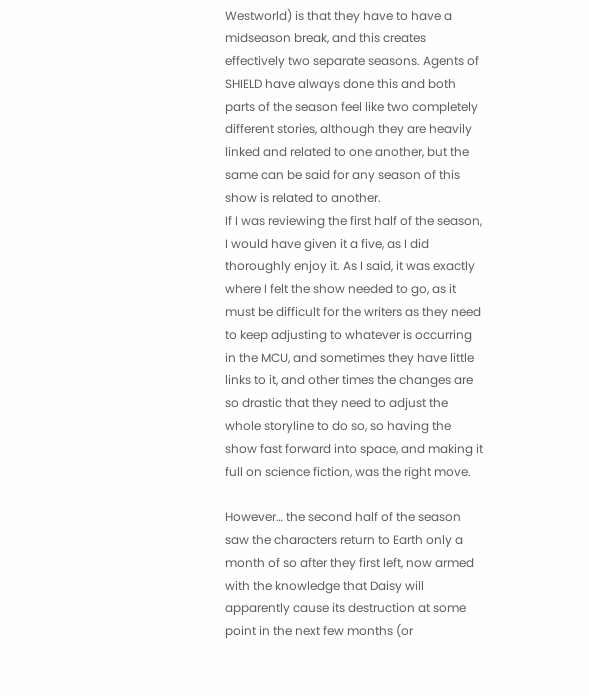Westworld) is that they have to have a midseason break, and this creates effectively two separate seasons. Agents of SHIELD have always done this and both parts of the season feel like two completely different stories, although they are heavily linked and related to one another, but the same can be said for any season of this show is related to another.
If I was reviewing the first half of the season, I would have given it a five, as I did thoroughly enjoy it. As I said, it was exactly where I felt the show needed to go, as it must be difficult for the writers as they need to keep adjusting to whatever is occurring in the MCU, and sometimes they have little links to it, and other times the changes are so drastic that they need to adjust the whole storyline to do so, so having the show fast forward into space, and making it full on science fiction, was the right move.

However… the second half of the season saw the characters return to Earth only a month of so after they first left, now armed with the knowledge that Daisy will apparently cause its destruction at some point in the next few months (or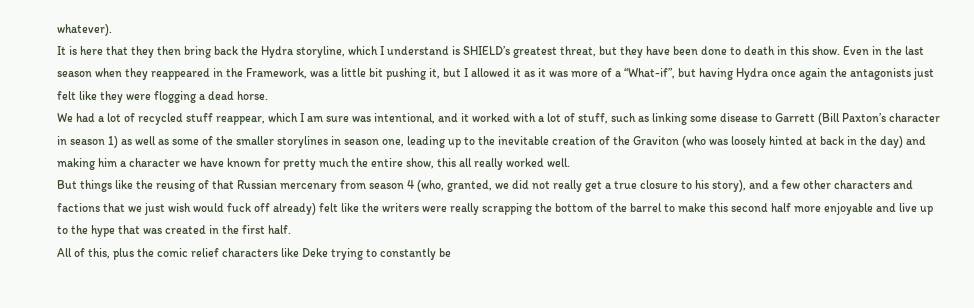whatever).
It is here that they then bring back the Hydra storyline, which I understand is SHIELD’s greatest threat, but they have been done to death in this show. Even in the last season when they reappeared in the Framework, was a little bit pushing it, but I allowed it as it was more of a “What-if”, but having Hydra once again the antagonists just felt like they were flogging a dead horse.
We had a lot of recycled stuff reappear, which I am sure was intentional, and it worked with a lot of stuff, such as linking some disease to Garrett (Bill Paxton’s character in season 1) as well as some of the smaller storylines in season one, leading up to the inevitable creation of the Graviton (who was loosely hinted at back in the day) and making him a character we have known for pretty much the entire show, this all really worked well.
But things like the reusing of that Russian mercenary from season 4 (who, granted, we did not really get a true closure to his story), and a few other characters and factions that we just wish would fuck off already) felt like the writers were really scrapping the bottom of the barrel to make this second half more enjoyable and live up to the hype that was created in the first half.
All of this, plus the comic relief characters like Deke trying to constantly be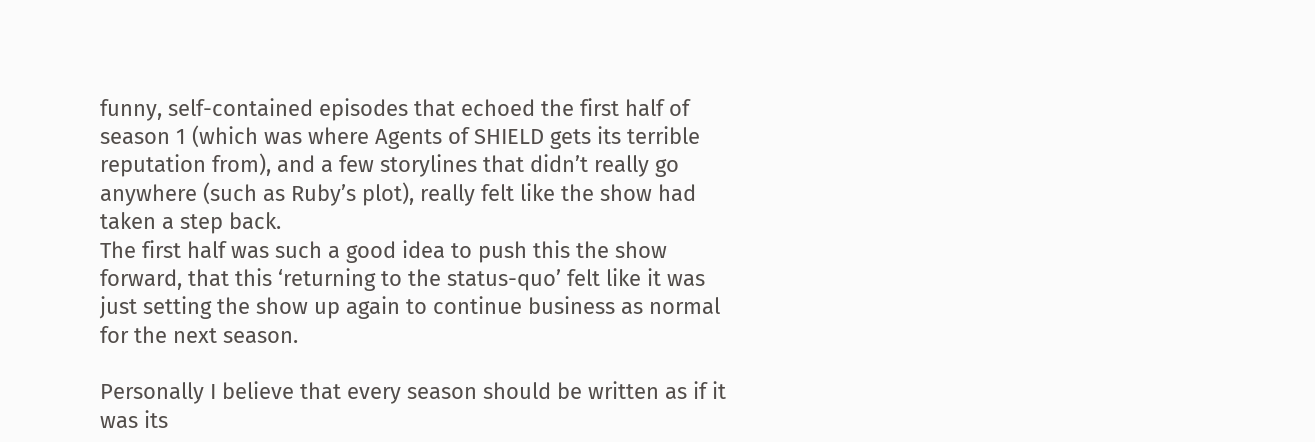funny, self-contained episodes that echoed the first half of season 1 (which was where Agents of SHIELD gets its terrible reputation from), and a few storylines that didn’t really go anywhere (such as Ruby’s plot), really felt like the show had taken a step back.
The first half was such a good idea to push this the show forward, that this ‘returning to the status-quo’ felt like it was just setting the show up again to continue business as normal for the next season.

Personally I believe that every season should be written as if it was its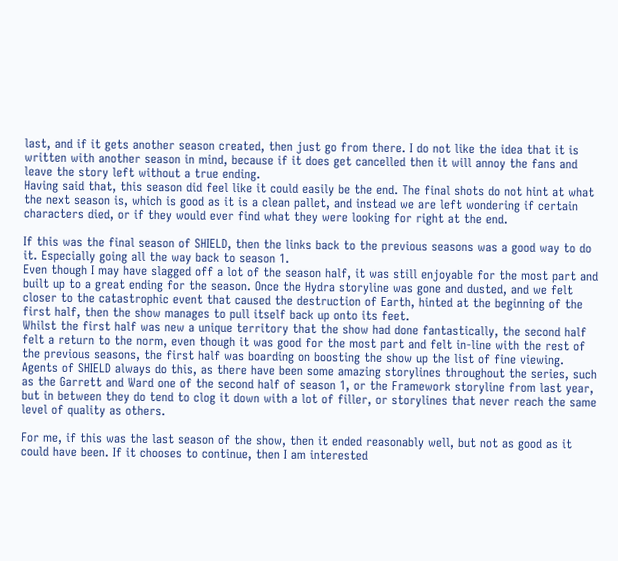last, and if it gets another season created, then just go from there. I do not like the idea that it is written with another season in mind, because if it does get cancelled then it will annoy the fans and leave the story left without a true ending.
Having said that, this season did feel like it could easily be the end. The final shots do not hint at what the next season is, which is good as it is a clean pallet, and instead we are left wondering if certain characters died, or if they would ever find what they were looking for right at the end.

If this was the final season of SHIELD, then the links back to the previous seasons was a good way to do it. Especially going all the way back to season 1.
Even though I may have slagged off a lot of the season half, it was still enjoyable for the most part and built up to a great ending for the season. Once the Hydra storyline was gone and dusted, and we felt closer to the catastrophic event that caused the destruction of Earth, hinted at the beginning of the first half, then the show manages to pull itself back up onto its feet.
Whilst the first half was new a unique territory that the show had done fantastically, the second half felt a return to the norm, even though it was good for the most part and felt in-line with the rest of the previous seasons, the first half was boarding on boosting the show up the list of fine viewing.
Agents of SHIELD always do this, as there have been some amazing storylines throughout the series, such as the Garrett and Ward one of the second half of season 1, or the Framework storyline from last year, but in between they do tend to clog it down with a lot of filler, or storylines that never reach the same level of quality as others.

For me, if this was the last season of the show, then it ended reasonably well, but not as good as it could have been. If it chooses to continue, then I am interested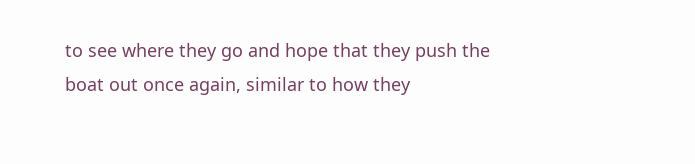to see where they go and hope that they push the boat out once again, similar to how they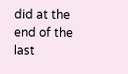did at the end of the last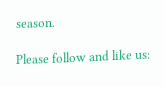season.

Please follow and like us: